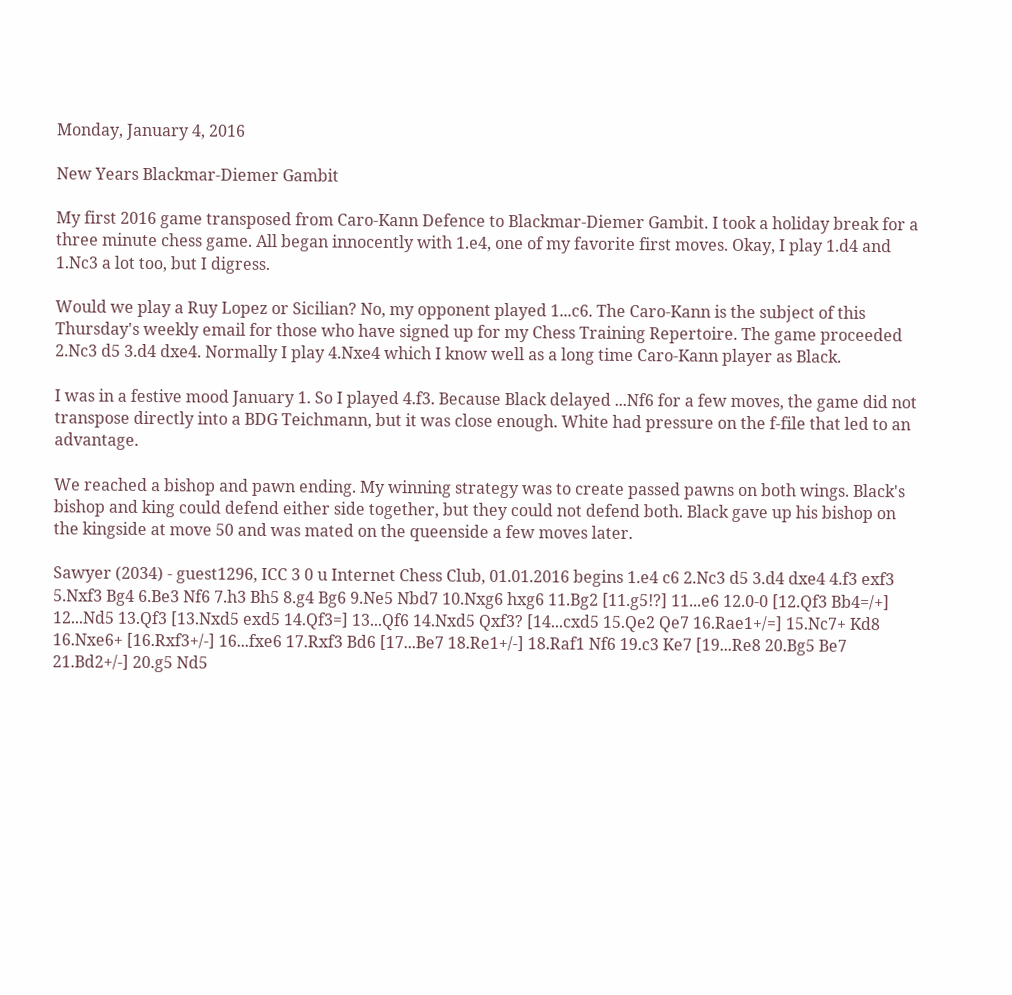Monday, January 4, 2016

New Years Blackmar-Diemer Gambit

My first 2016 game transposed from Caro-Kann Defence to Blackmar-Diemer Gambit. I took a holiday break for a three minute chess game. All began innocently with 1.e4, one of my favorite first moves. Okay, I play 1.d4 and 1.Nc3 a lot too, but I digress.

Would we play a Ruy Lopez or Sicilian? No, my opponent played 1...c6. The Caro-Kann is the subject of this Thursday's weekly email for those who have signed up for my Chess Training Repertoire. The game proceeded 2.Nc3 d5 3.d4 dxe4. Normally I play 4.Nxe4 which I know well as a long time Caro-Kann player as Black.

I was in a festive mood January 1. So I played 4.f3. Because Black delayed ...Nf6 for a few moves, the game did not transpose directly into a BDG Teichmann, but it was close enough. White had pressure on the f-file that led to an advantage.

We reached a bishop and pawn ending. My winning strategy was to create passed pawns on both wings. Black's bishop and king could defend either side together, but they could not defend both. Black gave up his bishop on the kingside at move 50 and was mated on the queenside a few moves later.

Sawyer (2034) - guest1296, ICC 3 0 u Internet Chess Club, 01.01.2016 begins 1.e4 c6 2.Nc3 d5 3.d4 dxe4 4.f3 exf3 5.Nxf3 Bg4 6.Be3 Nf6 7.h3 Bh5 8.g4 Bg6 9.Ne5 Nbd7 10.Nxg6 hxg6 11.Bg2 [11.g5!?] 11...e6 12.0-0 [12.Qf3 Bb4=/+] 12...Nd5 13.Qf3 [13.Nxd5 exd5 14.Qf3=] 13...Qf6 14.Nxd5 Qxf3? [14...cxd5 15.Qe2 Qe7 16.Rae1+/=] 15.Nc7+ Kd8 16.Nxe6+ [16.Rxf3+/-] 16...fxe6 17.Rxf3 Bd6 [17...Be7 18.Re1+/-] 18.Raf1 Nf6 19.c3 Ke7 [19...Re8 20.Bg5 Be7 21.Bd2+/-] 20.g5 Nd5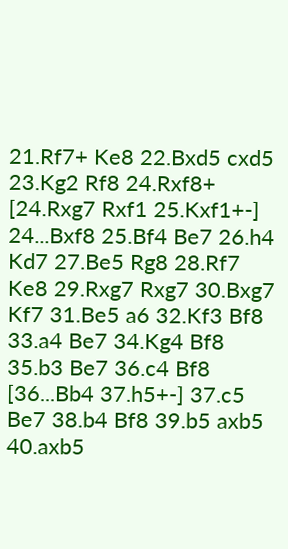21.Rf7+ Ke8 22.Bxd5 cxd5 23.Kg2 Rf8 24.Rxf8+ [24.Rxg7 Rxf1 25.Kxf1+-] 24...Bxf8 25.Bf4 Be7 26.h4 Kd7 27.Be5 Rg8 28.Rf7 Ke8 29.Rxg7 Rxg7 30.Bxg7 Kf7 31.Be5 a6 32.Kf3 Bf8 33.a4 Be7 34.Kg4 Bf8 35.b3 Be7 36.c4 Bf8 [36...Bb4 37.h5+-] 37.c5 Be7 38.b4 Bf8 39.b5 axb5 40.axb5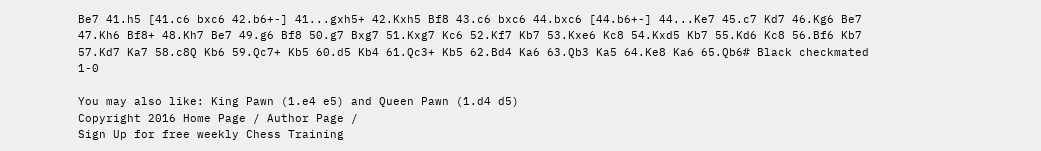Be7 41.h5 [41.c6 bxc6 42.b6+-] 41...gxh5+ 42.Kxh5 Bf8 43.c6 bxc6 44.bxc6 [44.b6+-] 44...Ke7 45.c7 Kd7 46.Kg6 Be7 47.Kh6 Bf8+ 48.Kh7 Be7 49.g6 Bf8 50.g7 Bxg7 51.Kxg7 Kc6 52.Kf7 Kb7 53.Kxe6 Kc8 54.Kxd5 Kb7 55.Kd6 Kc8 56.Bf6 Kb7 57.Kd7 Ka7 58.c8Q Kb6 59.Qc7+ Kb5 60.d5 Kb4 61.Qc3+ Kb5 62.Bd4 Ka6 63.Qb3 Ka5 64.Ke8 Ka6 65.Qb6# Black checkmated 1-0

You may also like: King Pawn (1.e4 e5) and Queen Pawn (1.d4 d5)
Copyright 2016 Home Page / Author Page /
Sign Up for free weekly Chess Training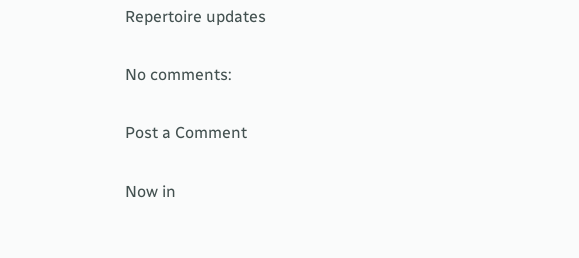Repertoire updates

No comments:

Post a Comment

Now in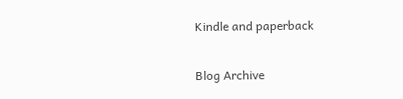Kindle and paperback

Blog Archive